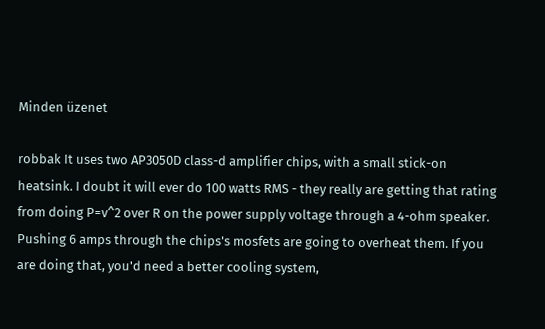Minden üzenet

robbak It uses two AP3050D class-d amplifier chips, with a small stick-on heatsink. I doubt it will ever do 100 watts RMS - they really are getting that rating from doing P=v^2 over R on the power supply voltage through a 4-ohm speaker. Pushing 6 amps through the chips's mosfets are going to overheat them. If you are doing that, you'd need a better cooling system,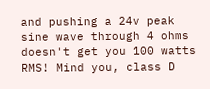and pushing a 24v peak sine wave through 4 ohms doesn't get you 100 watts RMS! Mind you, class D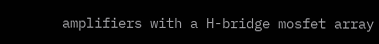amplifiers with a H-bridge mosfet array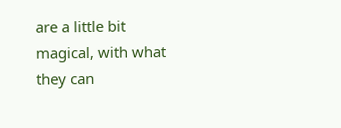are a little bit magical, with what they can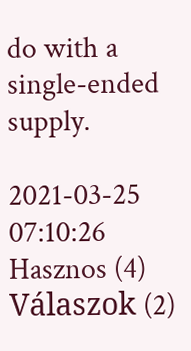do with a single-ended supply.

2021-03-25 07:10:26 Hasznos (4)
Válaszok (2)